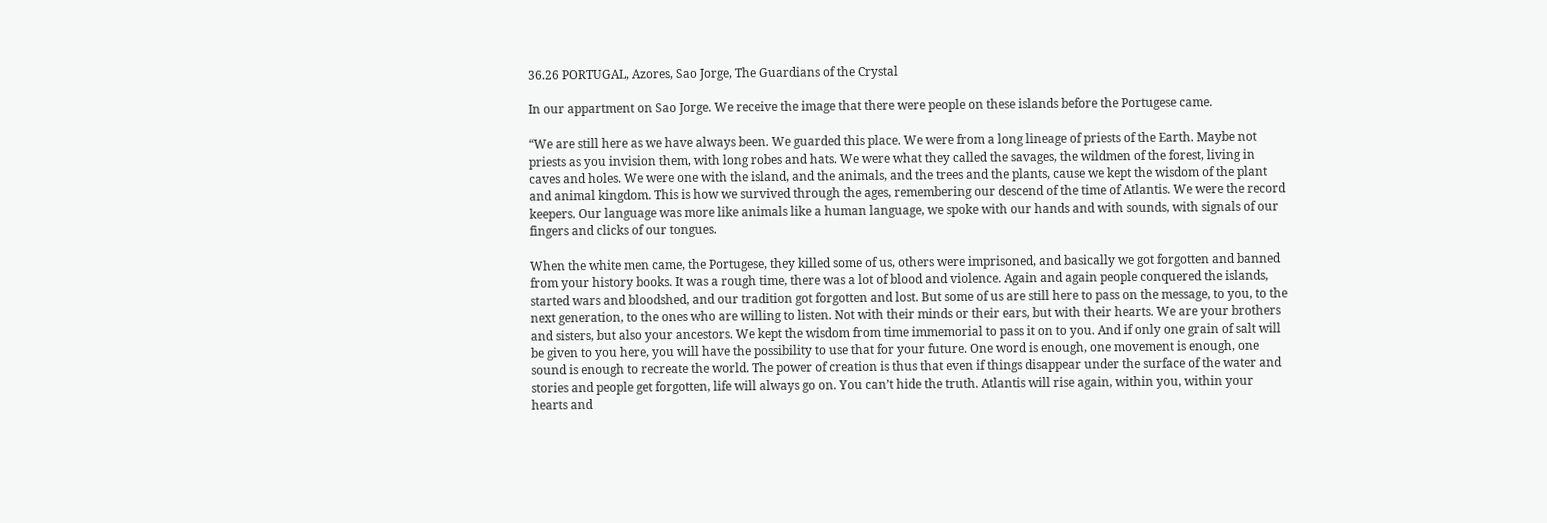36.26 PORTUGAL, Azores, Sao Jorge, The Guardians of the Crystal

In our appartment on Sao Jorge. We receive the image that there were people on these islands before the Portugese came.

“We are still here as we have always been. We guarded this place. We were from a long lineage of priests of the Earth. Maybe not priests as you invision them, with long robes and hats. We were what they called the savages, the wildmen of the forest, living in caves and holes. We were one with the island, and the animals, and the trees and the plants, cause we kept the wisdom of the plant and animal kingdom. This is how we survived through the ages, remembering our descend of the time of Atlantis. We were the record keepers. Our language was more like animals like a human language, we spoke with our hands and with sounds, with signals of our fingers and clicks of our tongues.

When the white men came, the Portugese, they killed some of us, others were imprisoned, and basically we got forgotten and banned from your history books. It was a rough time, there was a lot of blood and violence. Again and again people conquered the islands, started wars and bloodshed, and our tradition got forgotten and lost. But some of us are still here to pass on the message, to you, to the next generation, to the ones who are willing to listen. Not with their minds or their ears, but with their hearts. We are your brothers and sisters, but also your ancestors. We kept the wisdom from time immemorial to pass it on to you. And if only one grain of salt will be given to you here, you will have the possibility to use that for your future. One word is enough, one movement is enough, one sound is enough to recreate the world. The power of creation is thus that even if things disappear under the surface of the water and stories and people get forgotten, life will always go on. You can’t hide the truth. Atlantis will rise again, within you, within your hearts and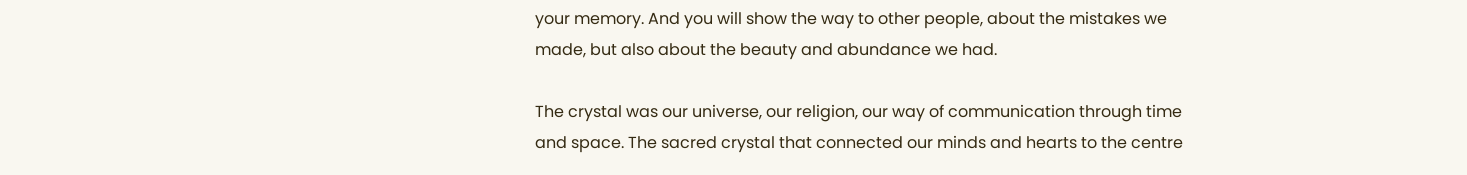your memory. And you will show the way to other people, about the mistakes we made, but also about the beauty and abundance we had.

The crystal was our universe, our religion, our way of communication through time and space. The sacred crystal that connected our minds and hearts to the centre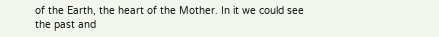of the Earth, the heart of the Mother. In it we could see the past and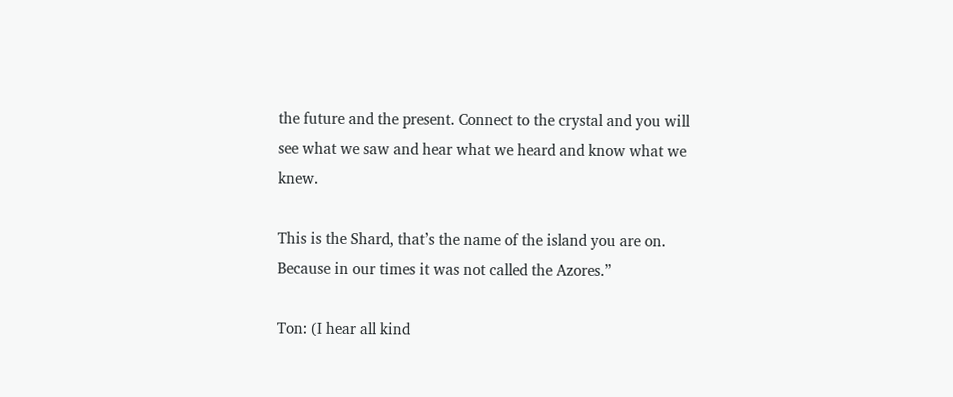the future and the present. Connect to the crystal and you will see what we saw and hear what we heard and know what we knew.

This is the Shard, that’s the name of the island you are on. Because in our times it was not called the Azores.”

Ton: (I hear all kind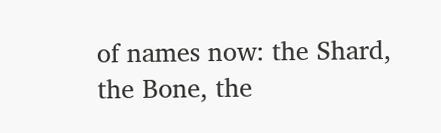of names now: the Shard, the Bone, the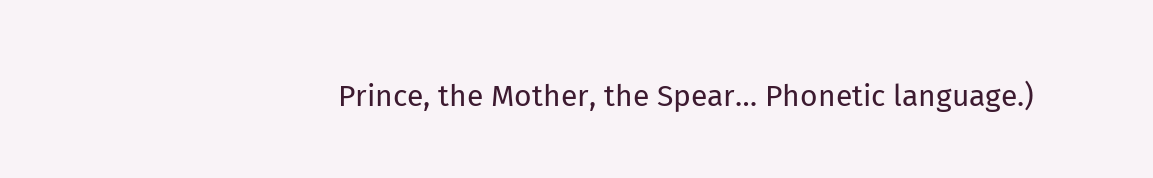Prince, the Mother, the Spear… Phonetic language.)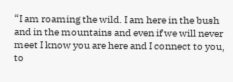“I am roaming the wild. I am here in the bush and in the mountains and even if we will never meet I know you are here and I connect to you, to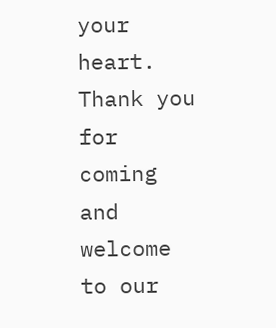your heart. Thank you for coming and welcome to our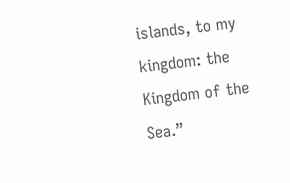islands, to my kingdom: the Kingdom of the Sea.”